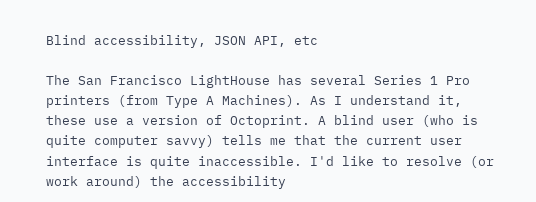Blind accessibility, JSON API, etc

The San Francisco LightHouse has several Series 1 Pro printers (from Type A Machines). As I understand it, these use a version of Octoprint. A blind user (who is quite computer savvy) tells me that the current user interface is quite inaccessible. I'd like to resolve (or work around) the accessibility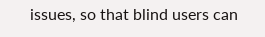issues, so that blind users can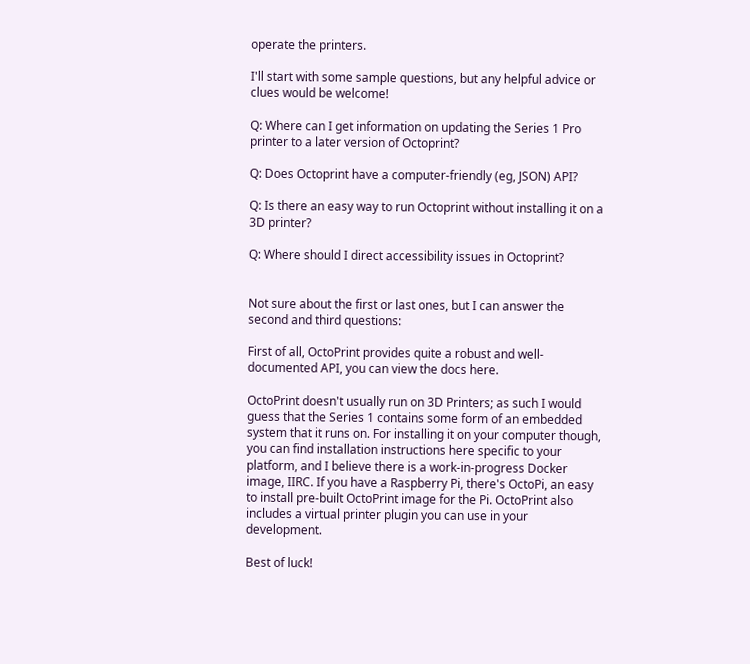operate the printers.

I'll start with some sample questions, but any helpful advice or clues would be welcome!

Q: Where can I get information on updating the Series 1 Pro printer to a later version of Octoprint?

Q: Does Octoprint have a computer-friendly (eg, JSON) API?

Q: Is there an easy way to run Octoprint without installing it on a 3D printer?

Q: Where should I direct accessibility issues in Octoprint?


Not sure about the first or last ones, but I can answer the second and third questions:

First of all, OctoPrint provides quite a robust and well-documented API, you can view the docs here.

OctoPrint doesn't usually run on 3D Printers; as such I would guess that the Series 1 contains some form of an embedded system that it runs on. For installing it on your computer though, you can find installation instructions here specific to your platform, and I believe there is a work-in-progress Docker image, IIRC. If you have a Raspberry Pi, there's OctoPi, an easy to install pre-built OctoPrint image for the Pi. OctoPrint also includes a virtual printer plugin you can use in your development.

Best of luck!